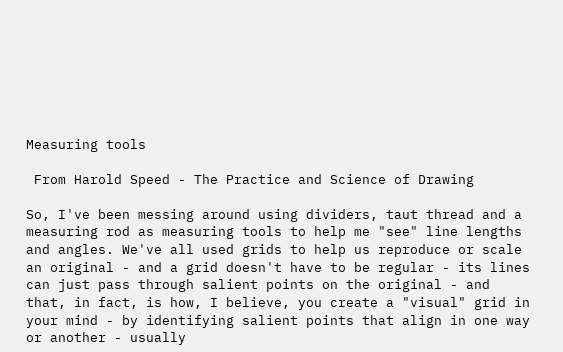Measuring tools

 From Harold Speed - The Practice and Science of Drawing

So, I've been messing around using dividers, taut thread and a measuring rod as measuring tools to help me "see" line lengths and angles. We've all used grids to help us reproduce or scale an original - and a grid doesn't have to be regular - its lines can just pass through salient points on the original - and that, in fact, is how, I believe, you create a "visual" grid in your mind - by identifying salient points that align in one way or another - usually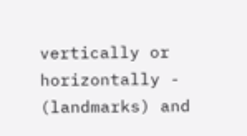vertically or horizontally - (landmarks) and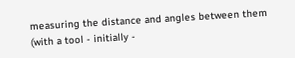measuring the distance and angles between them (with a tool - initially -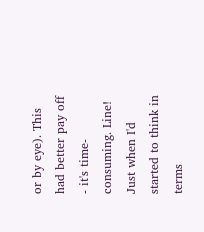or by eye). This had better pay off - it's time-consuming. Line! Just when I'd started to think in terms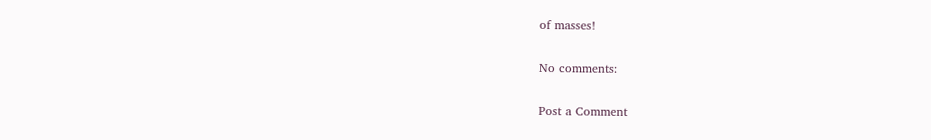of masses!

No comments:

Post a Comment